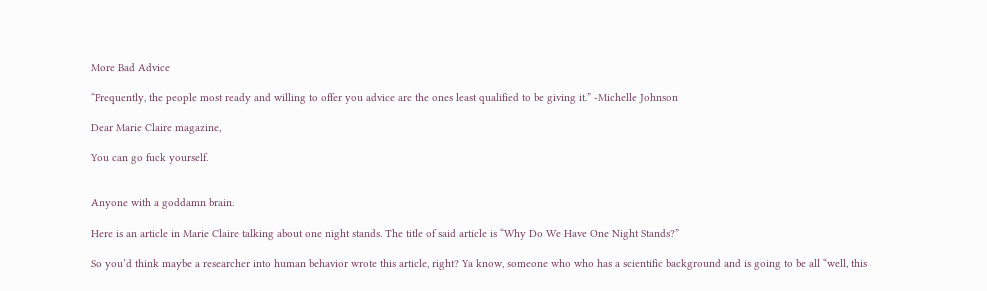More Bad Advice

“Frequently, the people most ready and willing to offer you advice are the ones least qualified to be giving it.” -Michelle Johnson

Dear Marie Claire magazine,

You can go fuck yourself.


Anyone with a goddamn brain.

Here is an article in Marie Claire talking about one night stands. The title of said article is “Why Do We Have One Night Stands?”

So you’d think maybe a researcher into human behavior wrote this article, right? Ya know, someone who who has a scientific background and is going to be all “well, this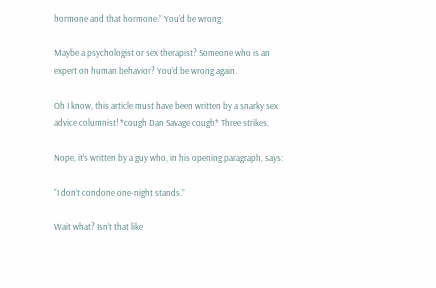hormone and that hormone.” You’d be wrong.

Maybe a psychologist or sex therapist? Someone who is an expert on human behavior? You’d be wrong again.

Oh I know, this article must have been written by a snarky sex advice columnist! *cough Dan Savage cough* Three strikes.

Nope, it’s written by a guy who, in his opening paragraph, says:

“I don’t condone one-night stands.”

Wait what? Isn’t that like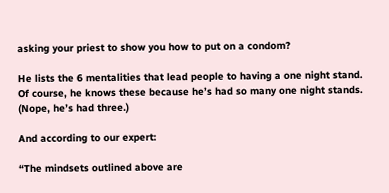asking your priest to show you how to put on a condom?

He lists the 6 mentalities that lead people to having a one night stand. Of course, he knows these because he’s had so many one night stands. (Nope, he’s had three.)

And according to our expert:

“The mindsets outlined above are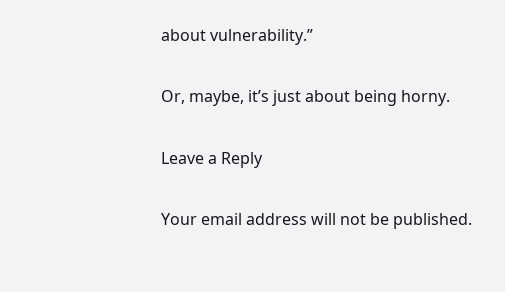about vulnerability.”

Or, maybe, it’s just about being horny.

Leave a Reply

Your email address will not be published.